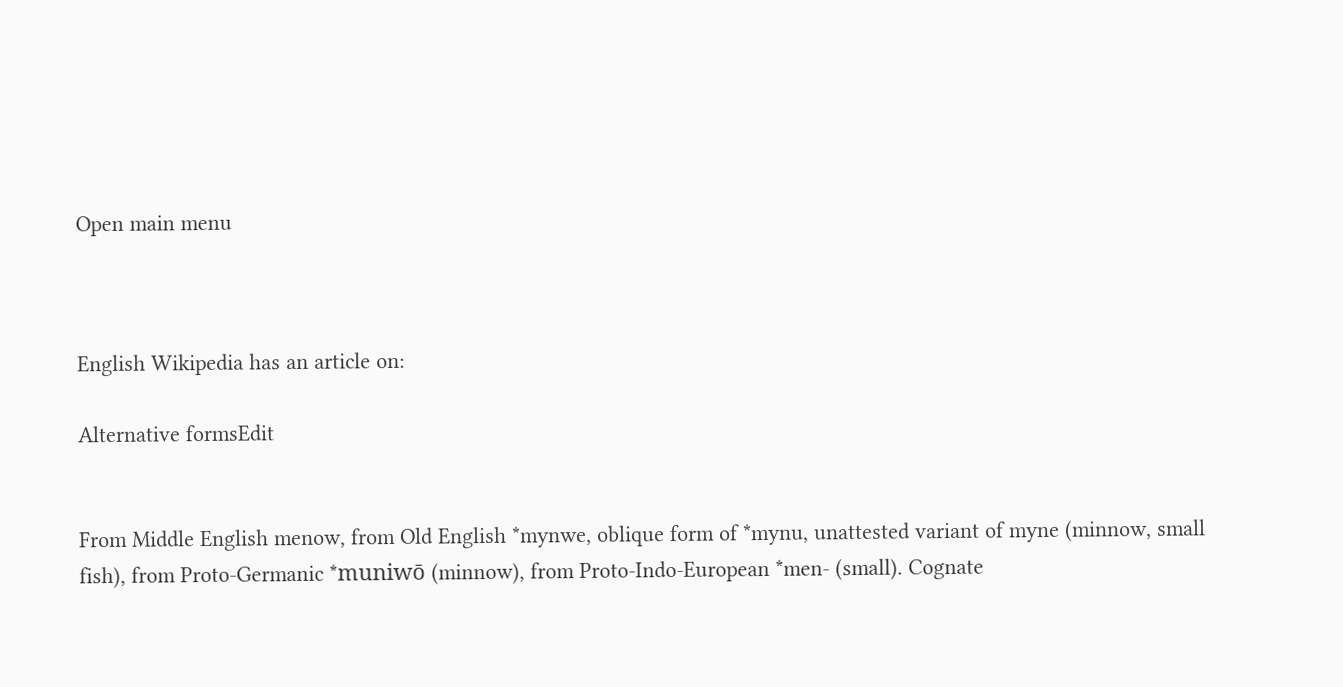Open main menu



English Wikipedia has an article on:

Alternative formsEdit


From Middle English menow, from Old English *mynwe, oblique form of *mynu, unattested variant of myne (minnow, small fish), from Proto-Germanic *muniwō (minnow), from Proto-Indo-European *men- (small). Cognate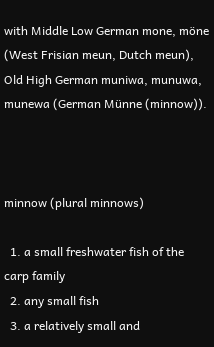with Middle Low German mone, möne (West Frisian meun, Dutch meun), Old High German muniwa, munuwa, munewa (German Münne (minnow)).



minnow (plural minnows)

  1. a small freshwater fish of the carp family
  2. any small fish
  3. a relatively small and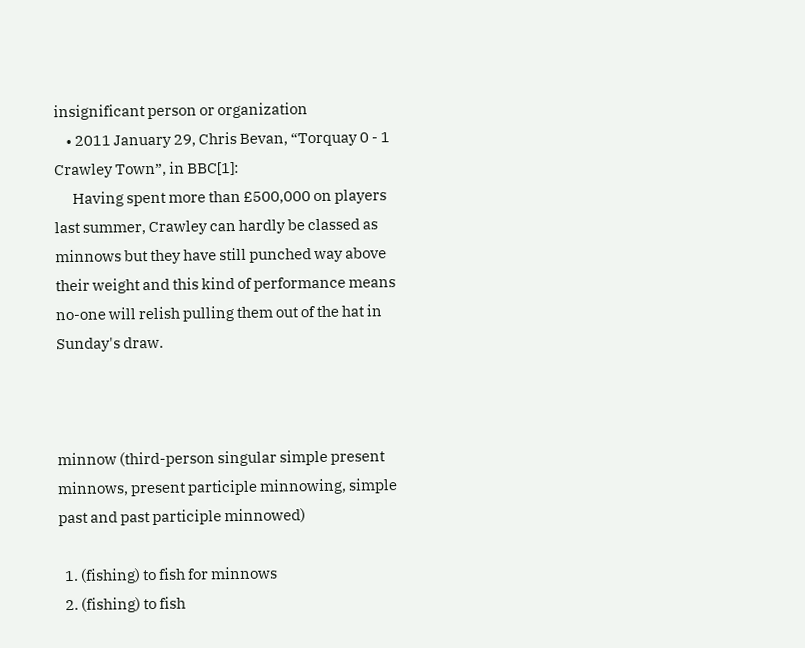insignificant person or organization
    • 2011 January 29, Chris Bevan, “Torquay 0 - 1 Crawley Town”, in BBC[1]:
      Having spent more than £500,000 on players last summer, Crawley can hardly be classed as minnows but they have still punched way above their weight and this kind of performance means no-one will relish pulling them out of the hat in Sunday's draw.



minnow (third-person singular simple present minnows, present participle minnowing, simple past and past participle minnowed)

  1. (fishing) to fish for minnows
  2. (fishing) to fish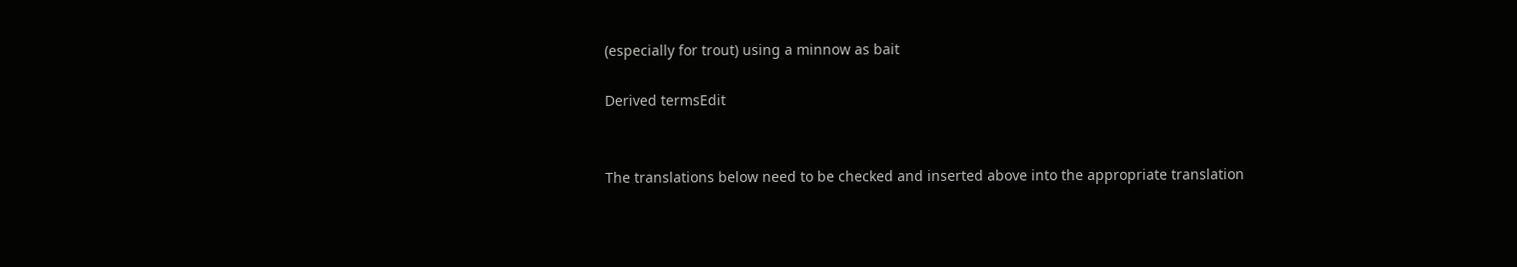(especially for trout) using a minnow as bait

Derived termsEdit


The translations below need to be checked and inserted above into the appropriate translation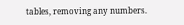tables, removing any numbers.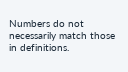Numbers do not necessarily match those in definitions.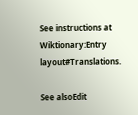See instructions at Wiktionary:Entry layout#Translations.

See alsoEdit